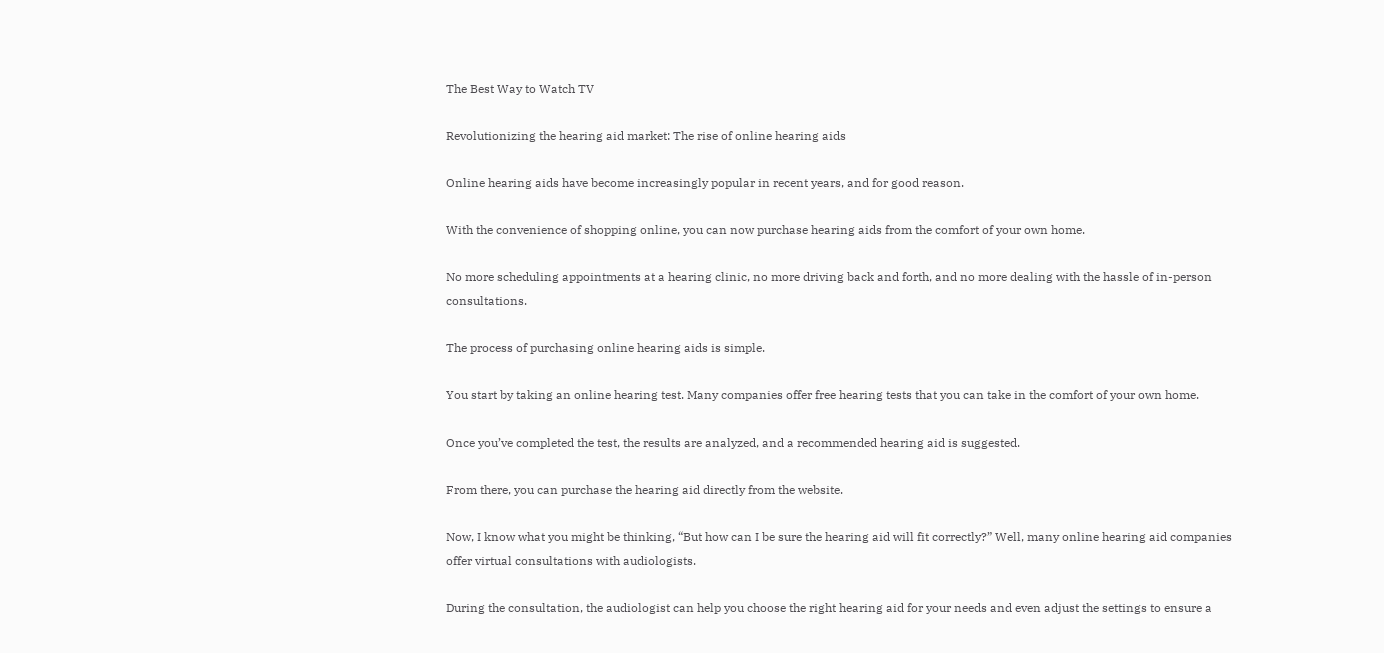The Best Way to Watch TV

Revolutionizing the hearing aid market: The rise of online hearing aids

Online hearing aids have become increasingly popular in recent years, and for good reason.

With the convenience of shopping online, you can now purchase hearing aids from the comfort of your own home.

No more scheduling appointments at a hearing clinic, no more driving back and forth, and no more dealing with the hassle of in-person consultations.

The process of purchasing online hearing aids is simple.

You start by taking an online hearing test. Many companies offer free hearing tests that you can take in the comfort of your own home.

Once you’ve completed the test, the results are analyzed, and a recommended hearing aid is suggested.

From there, you can purchase the hearing aid directly from the website.

Now, I know what you might be thinking, “But how can I be sure the hearing aid will fit correctly?” Well, many online hearing aid companies offer virtual consultations with audiologists.

During the consultation, the audiologist can help you choose the right hearing aid for your needs and even adjust the settings to ensure a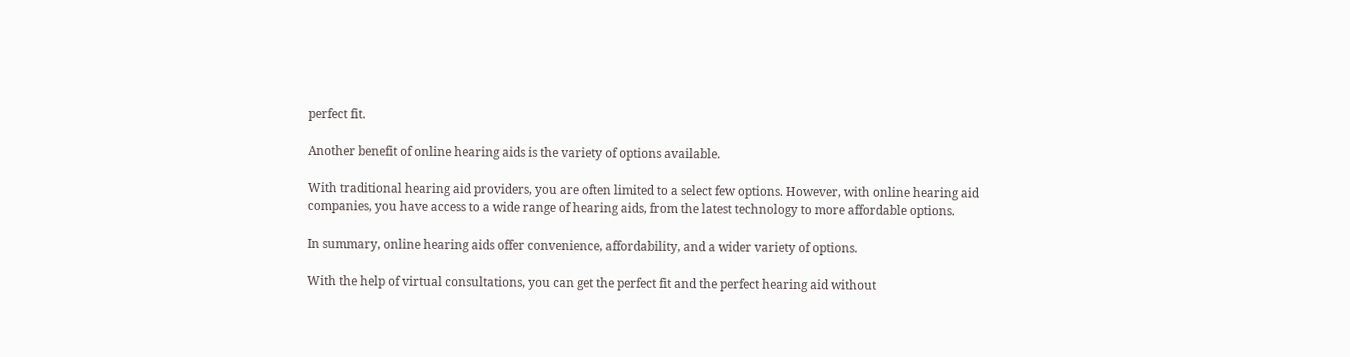perfect fit.

Another benefit of online hearing aids is the variety of options available.

With traditional hearing aid providers, you are often limited to a select few options. However, with online hearing aid companies, you have access to a wide range of hearing aids, from the latest technology to more affordable options.

In summary, online hearing aids offer convenience, affordability, and a wider variety of options.

With the help of virtual consultations, you can get the perfect fit and the perfect hearing aid without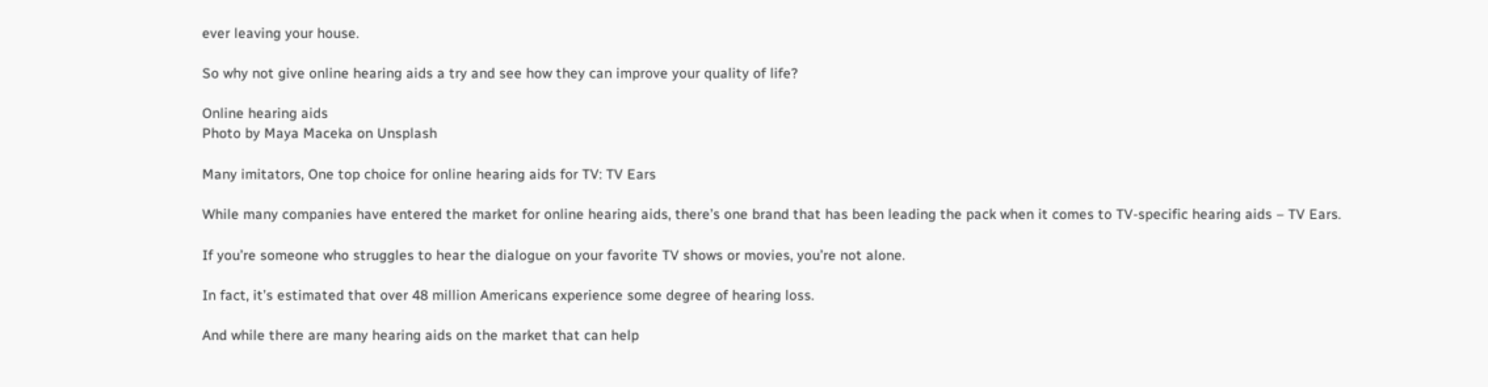ever leaving your house.

So why not give online hearing aids a try and see how they can improve your quality of life?

Online hearing aids
Photo by Maya Maceka on Unsplash

Many imitators, One top choice for online hearing aids for TV: TV Ears

While many companies have entered the market for online hearing aids, there’s one brand that has been leading the pack when it comes to TV-specific hearing aids – TV Ears.

If you’re someone who struggles to hear the dialogue on your favorite TV shows or movies, you’re not alone.

In fact, it’s estimated that over 48 million Americans experience some degree of hearing loss.

And while there are many hearing aids on the market that can help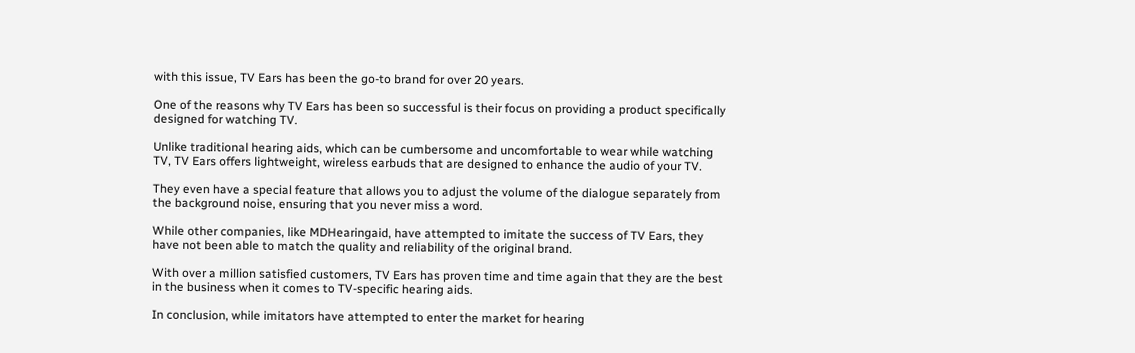with this issue, TV Ears has been the go-to brand for over 20 years.

One of the reasons why TV Ears has been so successful is their focus on providing a product specifically designed for watching TV.

Unlike traditional hearing aids, which can be cumbersome and uncomfortable to wear while watching TV, TV Ears offers lightweight, wireless earbuds that are designed to enhance the audio of your TV.

They even have a special feature that allows you to adjust the volume of the dialogue separately from the background noise, ensuring that you never miss a word.

While other companies, like MDHearingaid, have attempted to imitate the success of TV Ears, they have not been able to match the quality and reliability of the original brand.

With over a million satisfied customers, TV Ears has proven time and time again that they are the best in the business when it comes to TV-specific hearing aids.

In conclusion, while imitators have attempted to enter the market for hearing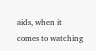aids, when it comes to watching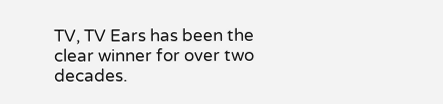TV, TV Ears has been the clear winner for over two decades.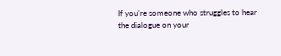If you’re someone who struggles to hear the dialogue on your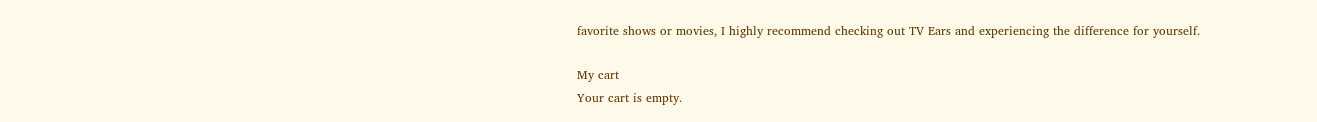favorite shows or movies, I highly recommend checking out TV Ears and experiencing the difference for yourself.

My cart
Your cart is empty.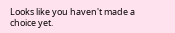Looks like you haven't made a choice yet.